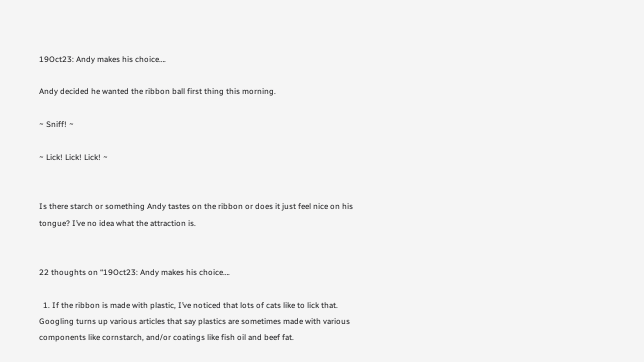19Oct23: Andy makes his choice….

Andy decided he wanted the ribbon ball first thing this morning.

~ Sniff! ~

~ Lick! Lick! Lick! ~


Is there starch or something Andy tastes on the ribbon or does it just feel nice on his tongue? I’ve no idea what the attraction is.


22 thoughts on “19Oct23: Andy makes his choice….

  1. If the ribbon is made with plastic, I’ve noticed that lots of cats like to lick that. Googling turns up various articles that say plastics are sometimes made with various components like cornstarch, and/or coatings like fish oil and beef fat.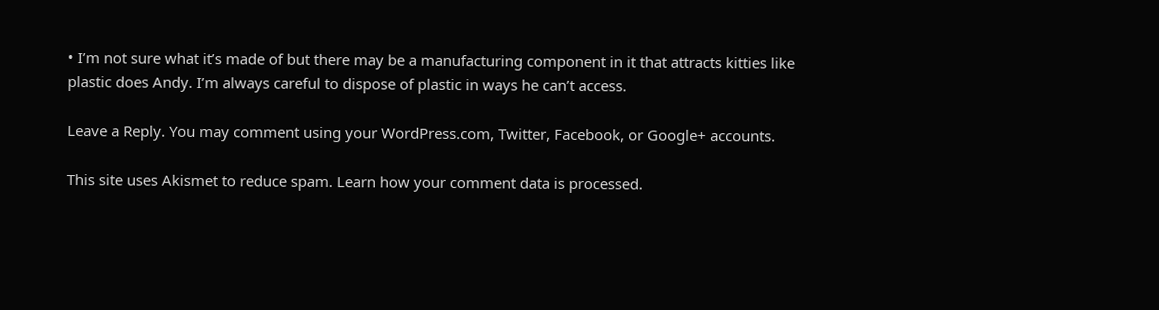• I’m not sure what it’s made of but there may be a manufacturing component in it that attracts kitties like plastic does Andy. I’m always careful to dispose of plastic in ways he can’t access.

Leave a Reply. You may comment using your WordPress.com, Twitter, Facebook, or Google+ accounts.

This site uses Akismet to reduce spam. Learn how your comment data is processed.